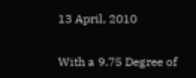13 April, 2010

With a 9.75 Degree of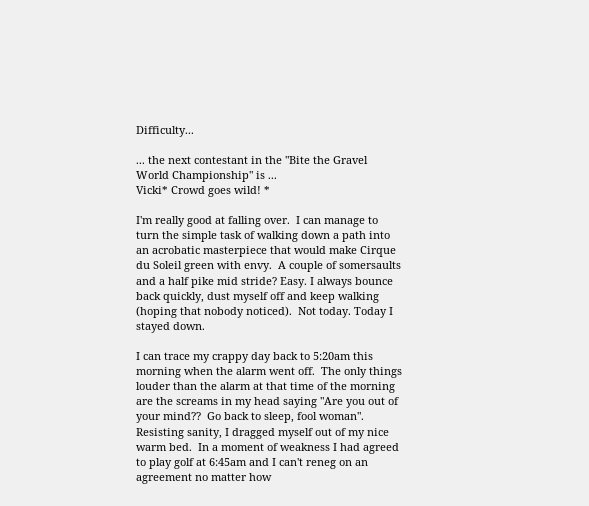Difficulty...

... the next contestant in the "Bite the Gravel World Championship" is ...
Vicki* Crowd goes wild! *

I'm really good at falling over.  I can manage to turn the simple task of walking down a path into an acrobatic masterpiece that would make Cirque du Soleil green with envy.  A couple of somersaults and a half pike mid stride? Easy. I always bounce back quickly, dust myself off and keep walking (hoping that nobody noticed).  Not today. Today I stayed down.

I can trace my crappy day back to 5:20am this morning when the alarm went off.  The only things louder than the alarm at that time of the morning are the screams in my head saying "Are you out of your mind??  Go back to sleep, fool woman".  Resisting sanity, I dragged myself out of my nice warm bed.  In a moment of weakness I had agreed to play golf at 6:45am and I can't reneg on an agreement no matter how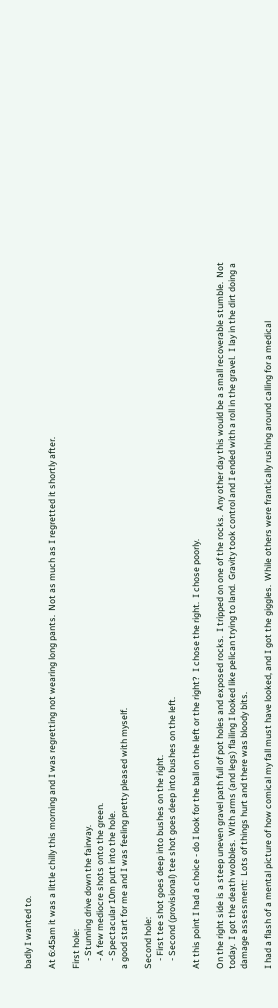badly I wanted to.

At 6:45am it was a little chilly this morning and I was regretting not wearing long pants.  Not as much as I regretted it shortly after.

First hole:
    - Stunning drive down the fairway.
    - A few mediocre shots onto the green.
    - Spectacular 10m putt into the hole.
a good start for me and I was feeling pretty pleased with myself.

Second hole:
    - First tee shot goes deep into bushes on the right.
    - Second (provisional) tee shot goes deep into bushes on the left.

At this point I had a choice - do I look for the ball on the left or the right?  I chose the right.  I chose poorly.

On the right side is a steep uneven gravel path full of pot holes and exposed rocks.  I tripped on one of the rocks.  Any other day this would be a small recoverable stumble.  Not today.  I got the death wobbles.  With arms (and legs) flailing I looked like pelican trying to land.  Gravity took control and I ended with a roll in the gravel.  I lay in the dirt doing a damage assessment:  Lots of things hurt and there was bloody bits.

I had a flash of a mental picture of how comical my fall must have looked, and I got the giggles.  While others were frantically rushing around calling for a medical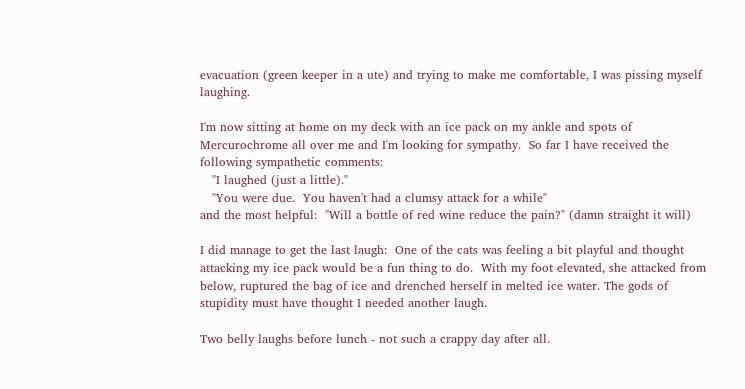evacuation (green keeper in a ute) and trying to make me comfortable, I was pissing myself laughing.

I'm now sitting at home on my deck with an ice pack on my ankle and spots of Mercurochrome all over me and I'm looking for sympathy.  So far I have received the following sympathetic comments:
   "I laughed (just a little)."
   "You were due.  You haven't had a clumsy attack for a while"
and the most helpful:  "Will a bottle of red wine reduce the pain?" (damn straight it will)

I did manage to get the last laugh:  One of the cats was feeling a bit playful and thought attacking my ice pack would be a fun thing to do.  With my foot elevated, she attacked from below, ruptured the bag of ice and drenched herself in melted ice water. The gods of stupidity must have thought I needed another laugh.

Two belly laughs before lunch - not such a crappy day after all.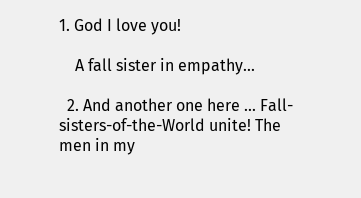1. God I love you!

    A fall sister in empathy...

  2. And another one here ... Fall-sisters-of-the-World unite! The men in my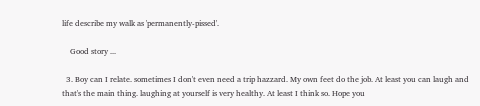life describe my walk as 'permanently-pissed'.

    Good story ...

  3. Boy can I relate. sometimes I don't even need a trip hazzard. My own feet do the job. At least you can laugh and that's the main thing. laughing at yourself is very healthy. At least I think so. Hope you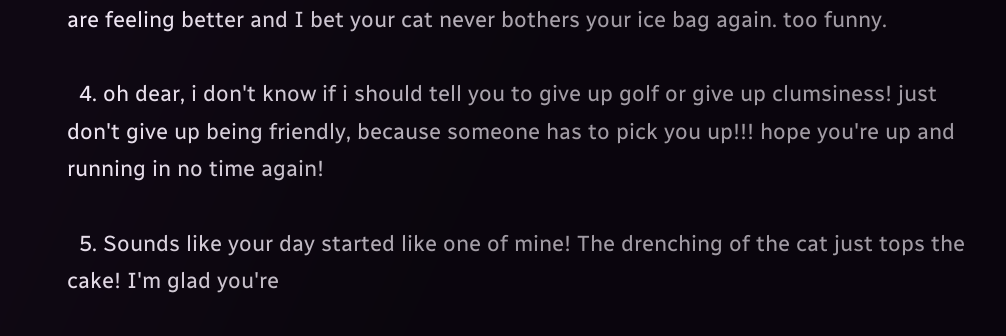are feeling better and I bet your cat never bothers your ice bag again. too funny.

  4. oh dear, i don't know if i should tell you to give up golf or give up clumsiness! just don't give up being friendly, because someone has to pick you up!!! hope you're up and running in no time again!

  5. Sounds like your day started like one of mine! The drenching of the cat just tops the cake! I'm glad you're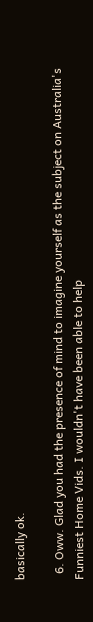basically ok.

  6. Oww. Glad you had the presence of mind to imagine yourself as the subject on Australia's Funniest Home Vids. I wouldn't have been able to help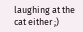laughing at the cat either ;)